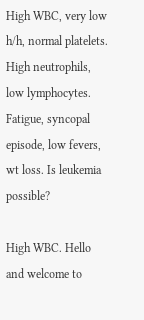High WBC, very low h/h, normal platelets. High neutrophils, low lymphocytes. Fatigue, syncopal episode, low fevers, wt loss. Is leukemia possible?

High WBC. Hello and welcome to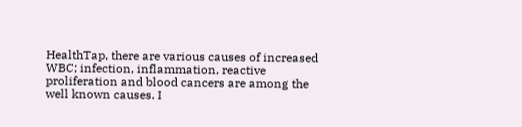HealthTap, there are various causes of increased WBC; infection, inflammation, reactive proliferation and blood cancers are among the well known causes. I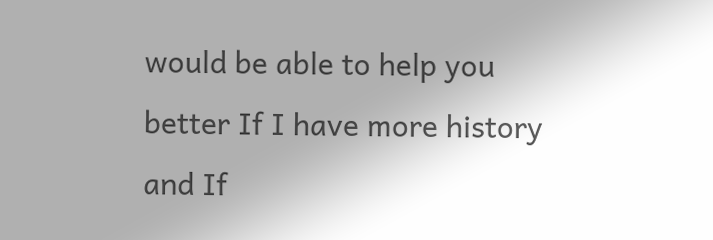would be able to help you better If I have more history and If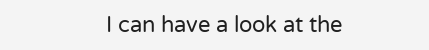I can have a look at the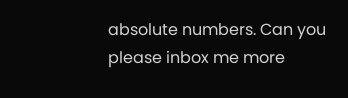absolute numbers. Can you please inbox me more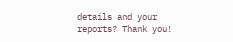details and your reports? Thank you!